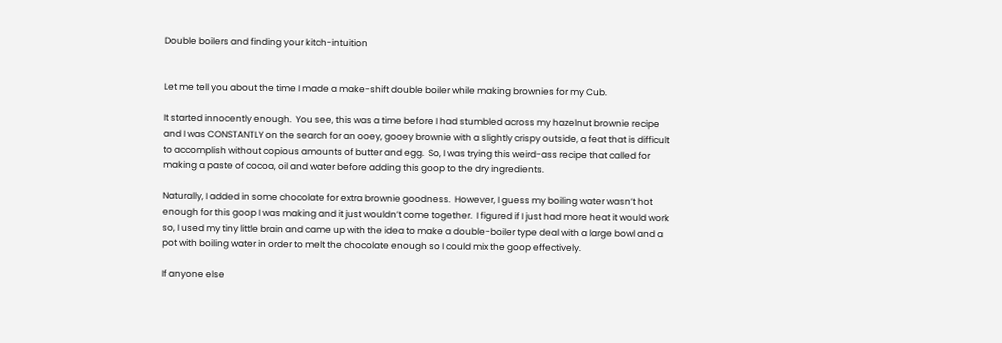Double boilers and finding your kitch-intuition


Let me tell you about the time I made a make-shift double boiler while making brownies for my Cub.

It started innocently enough.  You see, this was a time before I had stumbled across my hazelnut brownie recipe and I was CONSTANTLY on the search for an ooey, gooey brownie with a slightly crispy outside, a feat that is difficult to accomplish without copious amounts of butter and egg.  So, I was trying this weird-ass recipe that called for making a paste of cocoa, oil and water before adding this goop to the dry ingredients.

Naturally, I added in some chocolate for extra brownie goodness.  However, I guess my boiling water wasn’t hot enough for this goop I was making and it just wouldn’t come together.  I figured if I just had more heat it would work so, I used my tiny little brain and came up with the idea to make a double-boiler type deal with a large bowl and a pot with boiling water in order to melt the chocolate enough so I could mix the goop effectively.

If anyone else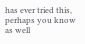has ever tried this, perhaps you know as well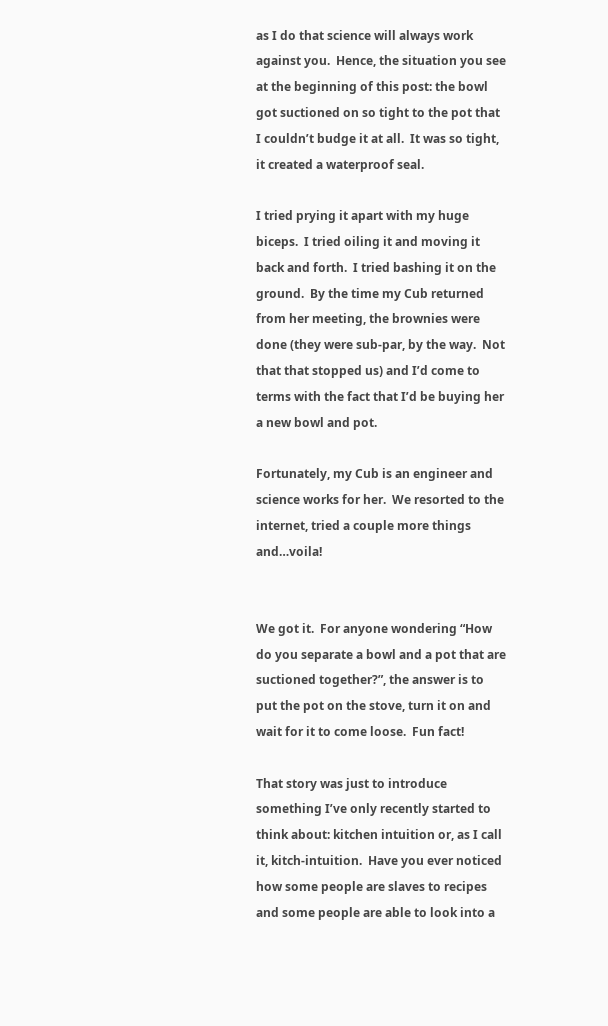as I do that science will always work against you.  Hence, the situation you see at the beginning of this post: the bowl got suctioned on so tight to the pot that I couldn’t budge it at all.  It was so tight, it created a waterproof seal.

I tried prying it apart with my huge biceps.  I tried oiling it and moving it back and forth.  I tried bashing it on the ground.  By the time my Cub returned from her meeting, the brownies were done (they were sub-par, by the way.  Not that that stopped us) and I’d come to terms with the fact that I’d be buying her a new bowl and pot.

Fortunately, my Cub is an engineer and science works for her.  We resorted to the internet, tried a couple more things and…voila!


We got it.  For anyone wondering “How do you separate a bowl and a pot that are suctioned together?”, the answer is to put the pot on the stove, turn it on and wait for it to come loose.  Fun fact!

That story was just to introduce something I’ve only recently started to think about: kitchen intuition or, as I call it, kitch-intuition.  Have you ever noticed how some people are slaves to recipes and some people are able to look into a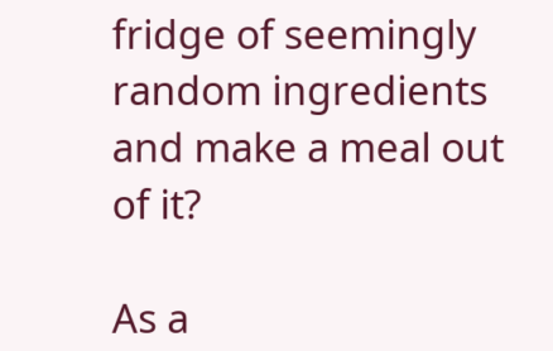fridge of seemingly random ingredients and make a meal out of it?

As a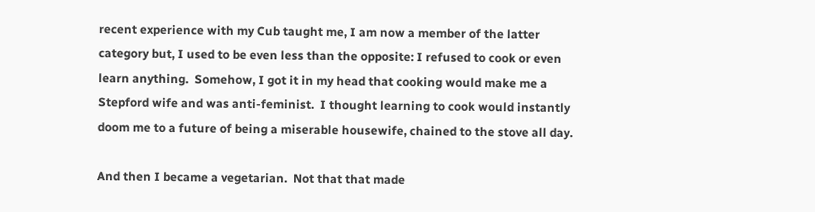recent experience with my Cub taught me, I am now a member of the latter category but, I used to be even less than the opposite: I refused to cook or even learn anything.  Somehow, I got it in my head that cooking would make me a Stepford wife and was anti-feminist.  I thought learning to cook would instantly doom me to a future of being a miserable housewife, chained to the stove all day.

And then I became a vegetarian.  Not that that made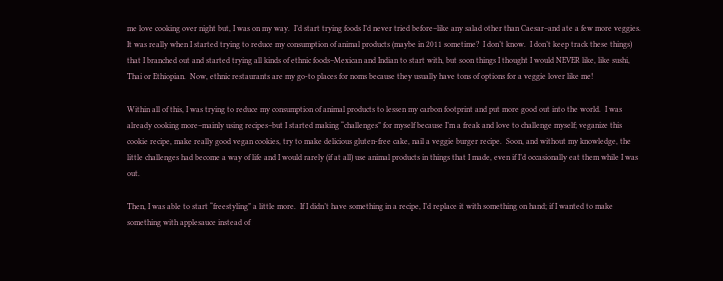me love cooking over night but, I was on my way.  I’d start trying foods I’d never tried before–like any salad other than Caesar–and ate a few more veggies.  It was really when I started trying to reduce my consumption of animal products (maybe in 2011 sometime?  I don’t know.  I don’t keep track these things) that I branched out and started trying all kinds of ethnic foods–Mexican and Indian to start with, but soon things I thought I would NEVER like, like sushi, Thai or Ethiopian.  Now, ethnic restaurants are my go-to places for noms because they usually have tons of options for a veggie lover like me!

Within all of this, I was trying to reduce my consumption of animal products to lessen my carbon footprint and put more good out into the world.  I was already cooking more–mainly using recipes–but I started making “challenges” for myself because I’m a freak and love to challenge myself; veganize this cookie recipe, make really good vegan cookies, try to make delicious gluten-free cake, nail a veggie burger recipe.  Soon, and without my knowledge, the little challenges had become a way of life and I would rarely (if at all) use animal products in things that I made, even if I’d occasionally eat them while I was out.

Then, I was able to start “freestyling” a little more.  If I didn’t have something in a recipe, I’d replace it with something on hand; if I wanted to make something with applesauce instead of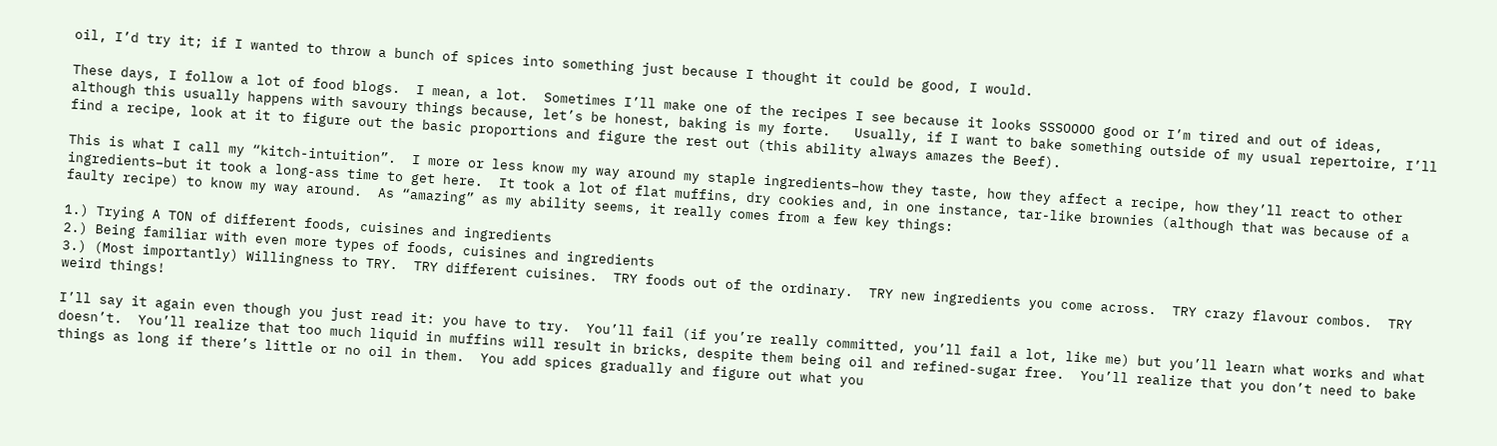oil, I’d try it; if I wanted to throw a bunch of spices into something just because I thought it could be good, I would.

These days, I follow a lot of food blogs.  I mean, a lot.  Sometimes I’ll make one of the recipes I see because it looks SSSOOOO good or I’m tired and out of ideas, although this usually happens with savoury things because, let’s be honest, baking is my forte.   Usually, if I want to bake something outside of my usual repertoire, I’ll find a recipe, look at it to figure out the basic proportions and figure the rest out (this ability always amazes the Beef).

This is what I call my “kitch-intuition”.  I more or less know my way around my staple ingredients–how they taste, how they affect a recipe, how they’ll react to other ingredients–but it took a long-ass time to get here.  It took a lot of flat muffins, dry cookies and, in one instance, tar-like brownies (although that was because of a faulty recipe) to know my way around.  As “amazing” as my ability seems, it really comes from a few key things:

1.) Trying A TON of different foods, cuisines and ingredients
2.) Being familiar with even more types of foods, cuisines and ingredients
3.) (Most importantly) Willingness to TRY.  TRY different cuisines.  TRY foods out of the ordinary.  TRY new ingredients you come across.  TRY crazy flavour combos.  TRY weird things!

I’ll say it again even though you just read it: you have to try.  You’ll fail (if you’re really committed, you’ll fail a lot, like me) but you’ll learn what works and what doesn’t.  You’ll realize that too much liquid in muffins will result in bricks, despite them being oil and refined-sugar free.  You’ll realize that you don’t need to bake things as long if there’s little or no oil in them.  You add spices gradually and figure out what you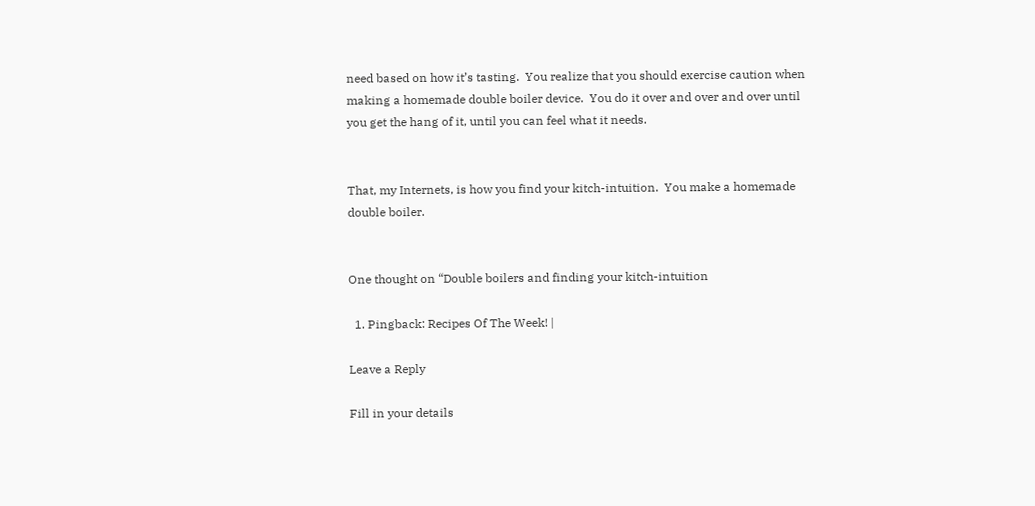need based on how it’s tasting.  You realize that you should exercise caution when making a homemade double boiler device.  You do it over and over and over until you get the hang of it, until you can feel what it needs.


That, my Internets, is how you find your kitch-intuition.  You make a homemade double boiler.


One thought on “Double boilers and finding your kitch-intuition

  1. Pingback: Recipes Of The Week! |

Leave a Reply

Fill in your details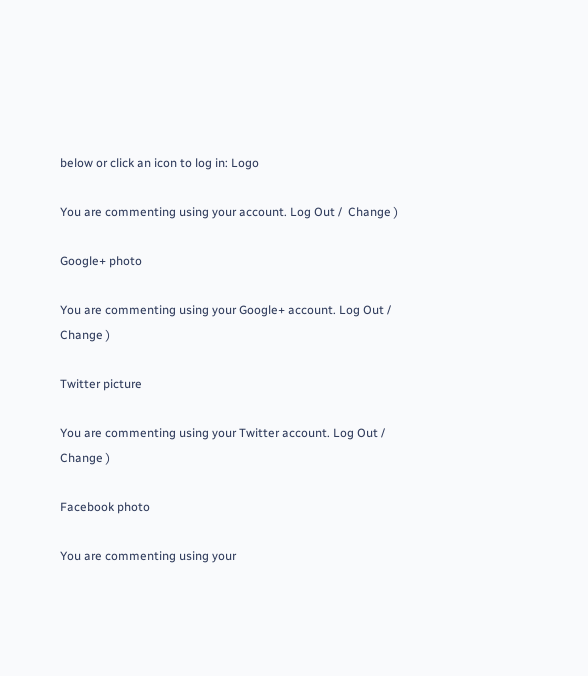below or click an icon to log in: Logo

You are commenting using your account. Log Out /  Change )

Google+ photo

You are commenting using your Google+ account. Log Out /  Change )

Twitter picture

You are commenting using your Twitter account. Log Out /  Change )

Facebook photo

You are commenting using your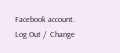Facebook account. Log Out /  Change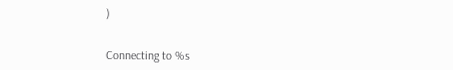)


Connecting to %s